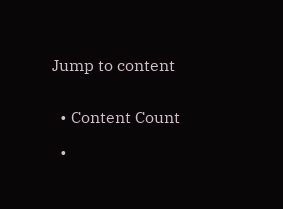Jump to content


  • Content Count

  •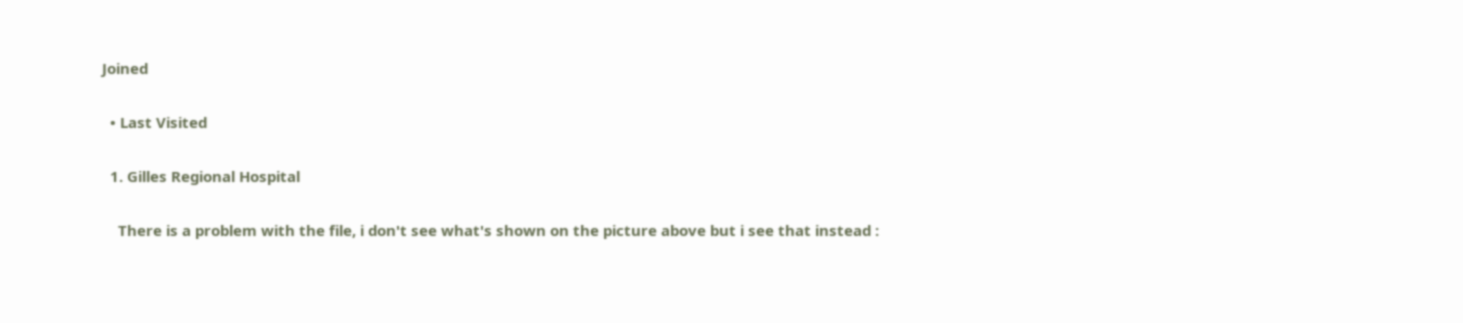Joined

  • Last Visited

  1. Gilles Regional Hospital

    There is a problem with the file, i don't see what's shown on the picture above but i see that instead :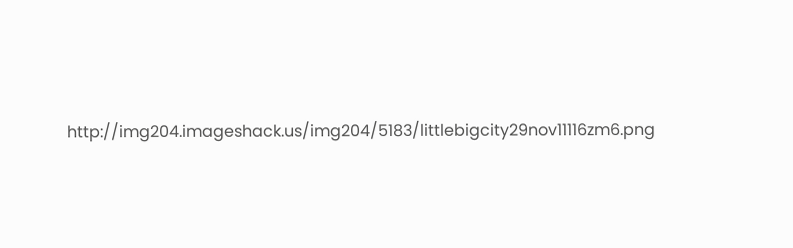http://img204.imageshack.us/img204/5183/littlebigcity29nov11116zm6.png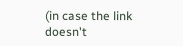(in case the link doesn't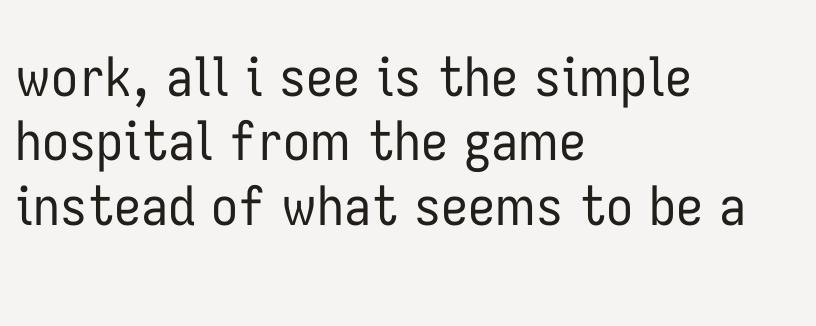work, all i see is the simple hospital from the game instead of what seems to be a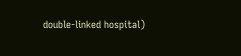double-linked hospital)